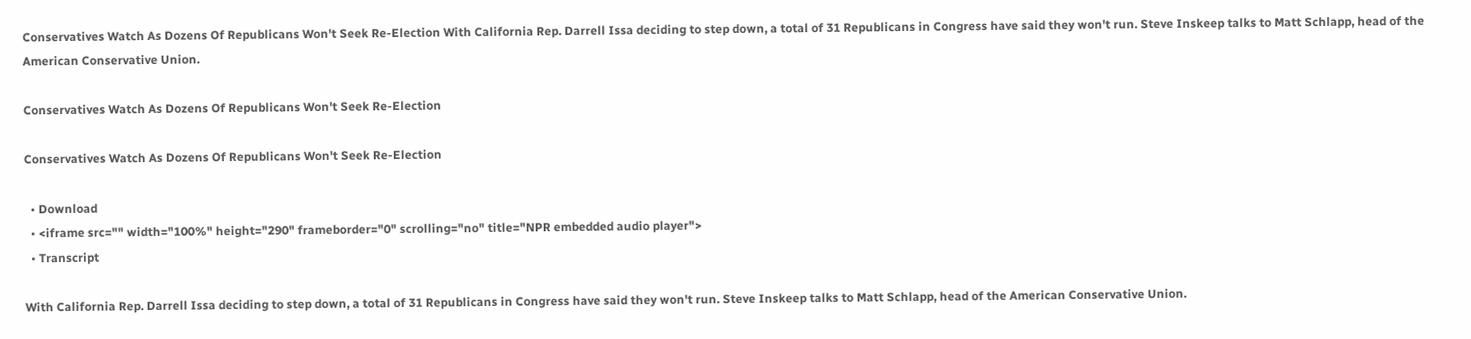Conservatives Watch As Dozens Of Republicans Won't Seek Re-Election With California Rep. Darrell Issa deciding to step down, a total of 31 Republicans in Congress have said they won't run. Steve Inskeep talks to Matt Schlapp, head of the American Conservative Union.

Conservatives Watch As Dozens Of Republicans Won't Seek Re-Election

Conservatives Watch As Dozens Of Republicans Won't Seek Re-Election

  • Download
  • <iframe src="" width="100%" height="290" frameborder="0" scrolling="no" title="NPR embedded audio player">
  • Transcript

With California Rep. Darrell Issa deciding to step down, a total of 31 Republicans in Congress have said they won't run. Steve Inskeep talks to Matt Schlapp, head of the American Conservative Union.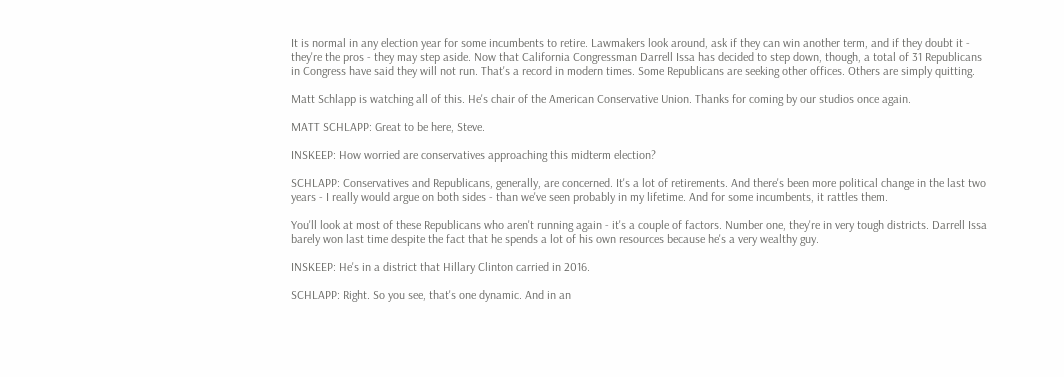It is normal in any election year for some incumbents to retire. Lawmakers look around, ask if they can win another term, and if they doubt it - they're the pros - they may step aside. Now that California Congressman Darrell Issa has decided to step down, though, a total of 31 Republicans in Congress have said they will not run. That's a record in modern times. Some Republicans are seeking other offices. Others are simply quitting.

Matt Schlapp is watching all of this. He's chair of the American Conservative Union. Thanks for coming by our studios once again.

MATT SCHLAPP: Great to be here, Steve.

INSKEEP: How worried are conservatives approaching this midterm election?

SCHLAPP: Conservatives and Republicans, generally, are concerned. It's a lot of retirements. And there's been more political change in the last two years - I really would argue on both sides - than we've seen probably in my lifetime. And for some incumbents, it rattles them.

You'll look at most of these Republicans who aren't running again - it's a couple of factors. Number one, they're in very tough districts. Darrell Issa barely won last time despite the fact that he spends a lot of his own resources because he's a very wealthy guy.

INSKEEP: He's in a district that Hillary Clinton carried in 2016.

SCHLAPP: Right. So you see, that's one dynamic. And in an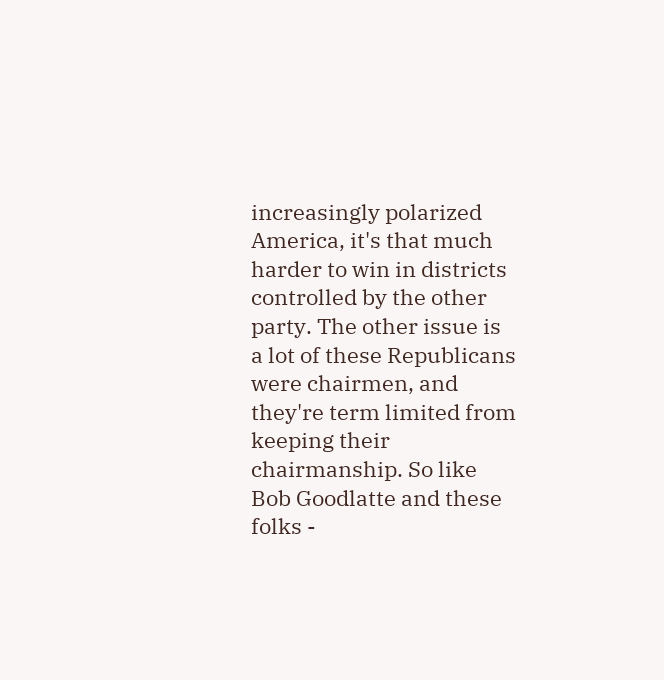increasingly polarized America, it's that much harder to win in districts controlled by the other party. The other issue is a lot of these Republicans were chairmen, and they're term limited from keeping their chairmanship. So like Bob Goodlatte and these folks -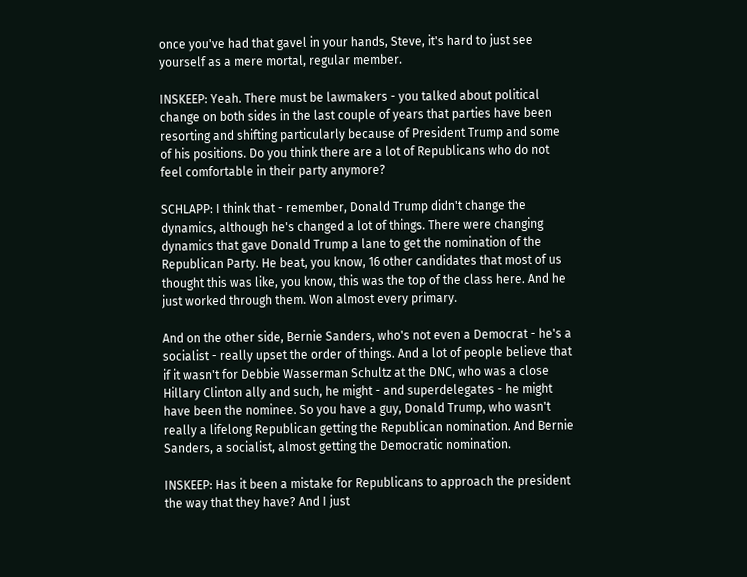once you've had that gavel in your hands, Steve, it's hard to just see yourself as a mere mortal, regular member.

INSKEEP: Yeah. There must be lawmakers - you talked about political change on both sides in the last couple of years that parties have been resorting and shifting particularly because of President Trump and some of his positions. Do you think there are a lot of Republicans who do not feel comfortable in their party anymore?

SCHLAPP: I think that - remember, Donald Trump didn't change the dynamics, although he's changed a lot of things. There were changing dynamics that gave Donald Trump a lane to get the nomination of the Republican Party. He beat, you know, 16 other candidates that most of us thought this was like, you know, this was the top of the class here. And he just worked through them. Won almost every primary.

And on the other side, Bernie Sanders, who's not even a Democrat - he's a socialist - really upset the order of things. And a lot of people believe that if it wasn't for Debbie Wasserman Schultz at the DNC, who was a close Hillary Clinton ally and such, he might - and superdelegates - he might have been the nominee. So you have a guy, Donald Trump, who wasn't really a lifelong Republican getting the Republican nomination. And Bernie Sanders, a socialist, almost getting the Democratic nomination.

INSKEEP: Has it been a mistake for Republicans to approach the president the way that they have? And I just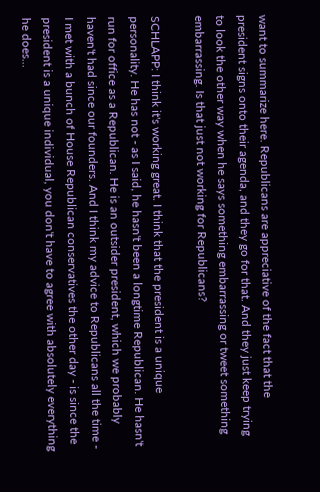want to summarize here. Republicans are appreciative of the fact that the president signs onto their agenda, and they go for that. And they just keep trying to look the other way when he says something embarrassing or tweet something embarrassing. Is that just not working for Republicans?

SCHLAPP: I think it's working great. I think that the president is a unique personality. He has not - as I said, he hasn't been a longtime Republican. He hasn't run for office as a Republican. He is an outsider president, which we probably haven't had since our founders. And I think my advice to Republicans all the time - I met with a bunch of House Republican conservatives the other day - is since the president is a unique individual, you don't have to agree with absolutely everything he does...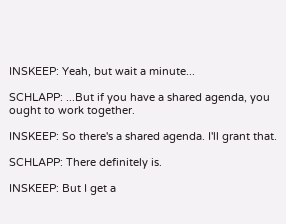INSKEEP: Yeah, but wait a minute...

SCHLAPP: ...But if you have a shared agenda, you ought to work together.

INSKEEP: So there's a shared agenda. I'll grant that.

SCHLAPP: There definitely is.

INSKEEP: But I get a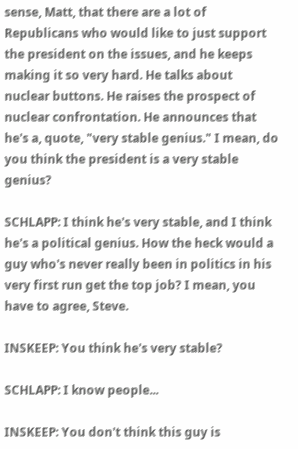sense, Matt, that there are a lot of Republicans who would like to just support the president on the issues, and he keeps making it so very hard. He talks about nuclear buttons. He raises the prospect of nuclear confrontation. He announces that he's a, quote, "very stable genius." I mean, do you think the president is a very stable genius?

SCHLAPP: I think he's very stable, and I think he's a political genius. How the heck would a guy who's never really been in politics in his very first run get the top job? I mean, you have to agree, Steve.

INSKEEP: You think he's very stable?

SCHLAPP: I know people...

INSKEEP: You don't think this guy is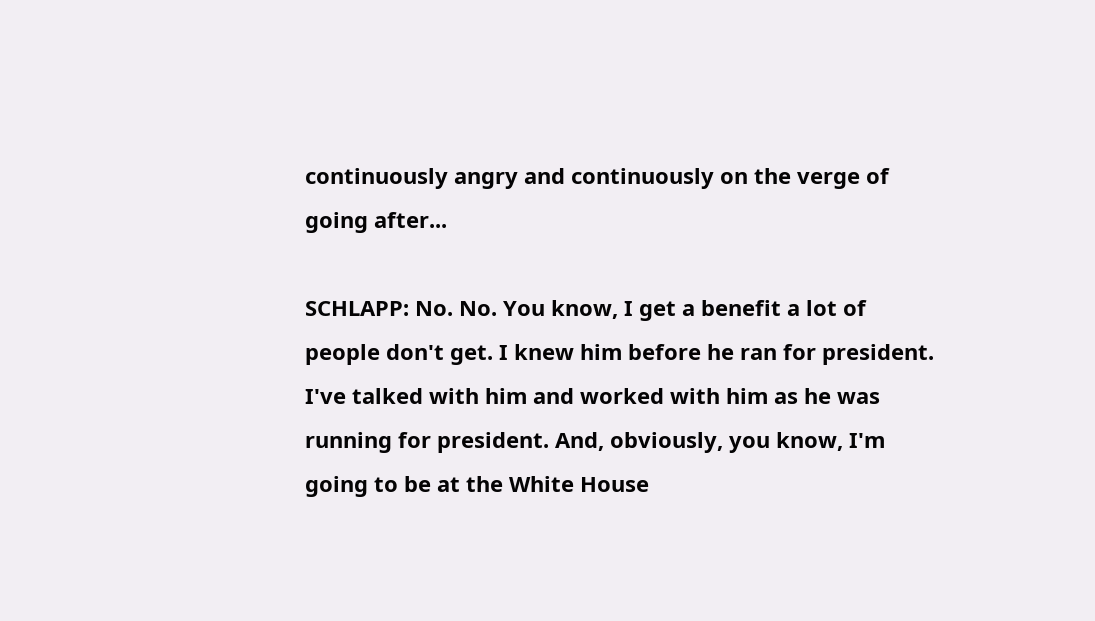continuously angry and continuously on the verge of going after...

SCHLAPP: No. No. You know, I get a benefit a lot of people don't get. I knew him before he ran for president. I've talked with him and worked with him as he was running for president. And, obviously, you know, I'm going to be at the White House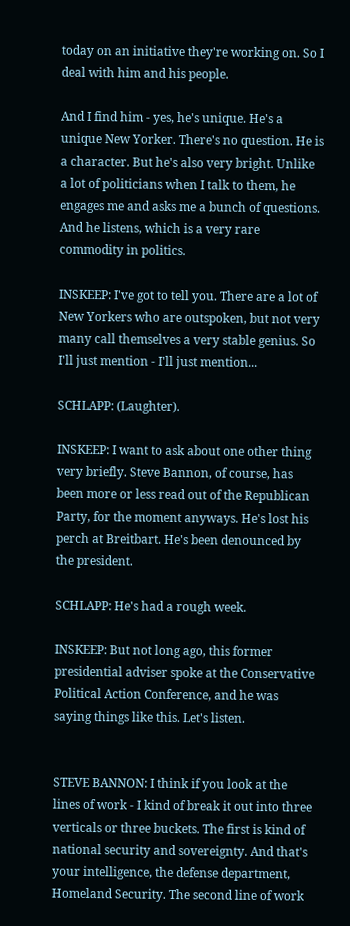today on an initiative they're working on. So I deal with him and his people.

And I find him - yes, he's unique. He's a unique New Yorker. There's no question. He is a character. But he's also very bright. Unlike a lot of politicians when I talk to them, he engages me and asks me a bunch of questions. And he listens, which is a very rare commodity in politics.

INSKEEP: I've got to tell you. There are a lot of New Yorkers who are outspoken, but not very many call themselves a very stable genius. So I'll just mention - I'll just mention...

SCHLAPP: (Laughter).

INSKEEP: I want to ask about one other thing very briefly. Steve Bannon, of course, has been more or less read out of the Republican Party, for the moment anyways. He's lost his perch at Breitbart. He's been denounced by the president.

SCHLAPP: He's had a rough week.

INSKEEP: But not long ago, this former presidential adviser spoke at the Conservative Political Action Conference, and he was saying things like this. Let's listen.


STEVE BANNON: I think if you look at the lines of work - I kind of break it out into three verticals or three buckets. The first is kind of national security and sovereignty. And that's your intelligence, the defense department, Homeland Security. The second line of work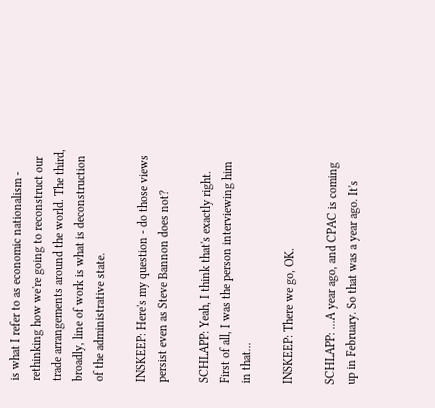is what I refer to as economic nationalism - rethinking how we're going to reconstruct our trade arrangements around the world. The third, broadly, line of work is what is deconstruction of the administrative state.

INSKEEP: Here's my question - do those views persist even as Steve Bannon does not?

SCHLAPP: Yeah, I think that's exactly right. First of all, I was the person interviewing him in that...

INSKEEP: There we go, OK.

SCHLAPP: ...A year ago, and CPAC is coming up in February. So that was a year ago. It's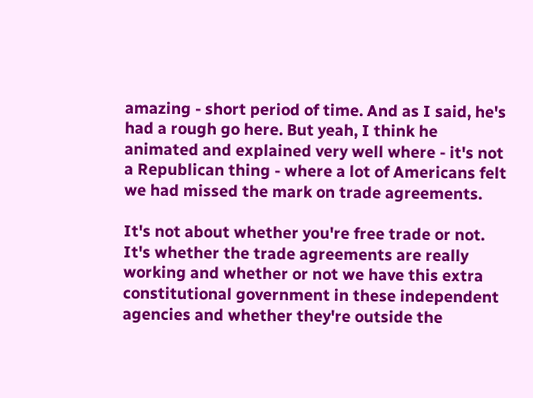amazing - short period of time. And as I said, he's had a rough go here. But yeah, I think he animated and explained very well where - it's not a Republican thing - where a lot of Americans felt we had missed the mark on trade agreements.

It's not about whether you're free trade or not. It's whether the trade agreements are really working and whether or not we have this extra constitutional government in these independent agencies and whether they're outside the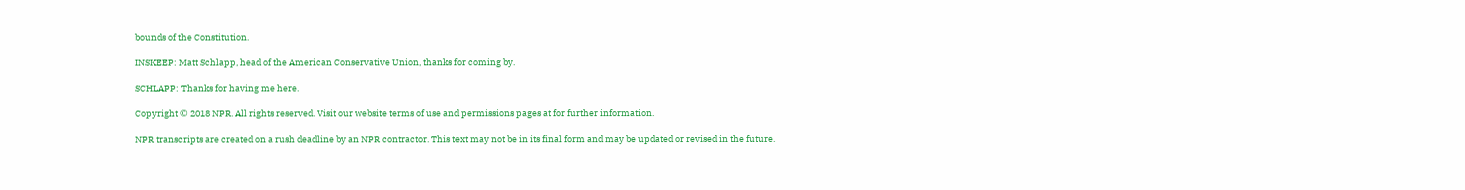bounds of the Constitution.

INSKEEP: Matt Schlapp, head of the American Conservative Union, thanks for coming by.

SCHLAPP: Thanks for having me here.

Copyright © 2018 NPR. All rights reserved. Visit our website terms of use and permissions pages at for further information.

NPR transcripts are created on a rush deadline by an NPR contractor. This text may not be in its final form and may be updated or revised in the future.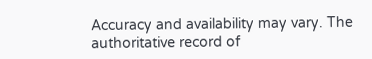Accuracy and availability may vary. The authoritative record of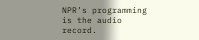NPR’s programming is the audio record.